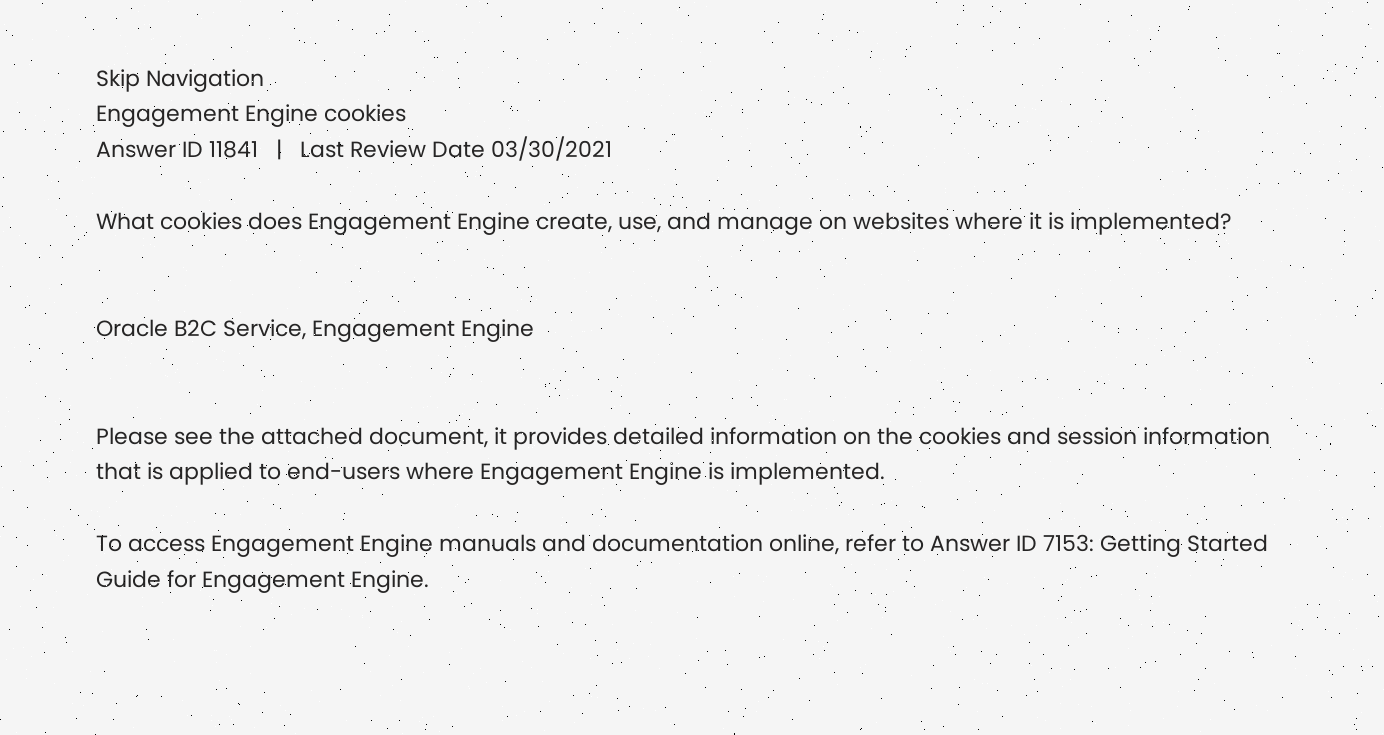Skip Navigation
Engagement Engine cookies
Answer ID 11841   |   Last Review Date 03/30/2021

What cookies does Engagement Engine create, use, and manage on websites where it is implemented?


Oracle B2C Service, Engagement Engine


Please see the attached document, it provides detailed information on the cookies and session information that is applied to end-users where Engagement Engine is implemented.

To access Engagement Engine manuals and documentation online, refer to Answer ID 7153: Getting Started Guide for Engagement Engine.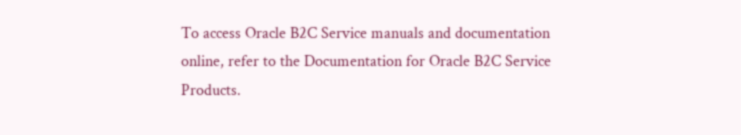To access Oracle B2C Service manuals and documentation online, refer to the Documentation for Oracle B2C Service Products.